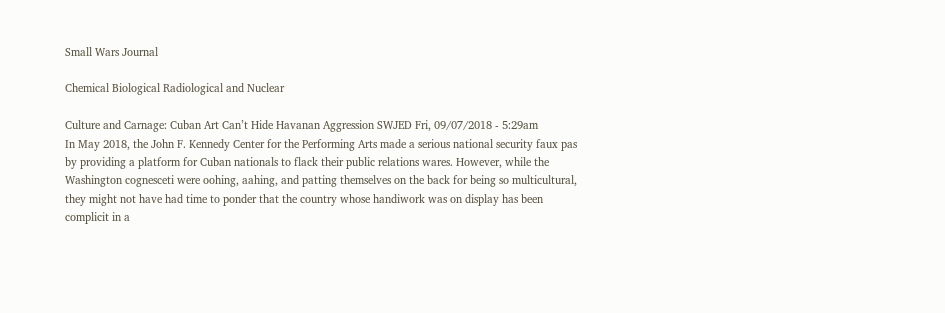Small Wars Journal

Chemical Biological Radiological and Nuclear

Culture and Carnage: Cuban Art Can’t Hide Havanan Aggression SWJED Fri, 09/07/2018 - 5:29am
In May 2018, the John F. Kennedy Center for the Performing Arts made a serious national security faux pas by providing a platform for Cuban nationals to flack their public relations wares. However, while the Washington cognesceti were oohing, aahing, and patting themselves on the back for being so multicultural, they might not have had time to ponder that the country whose handiwork was on display has been complicit in a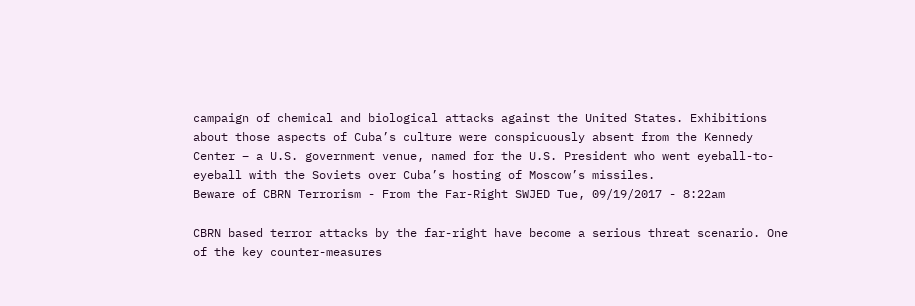campaign of chemical and biological attacks against the United States. Exhibitions about those aspects of Cuba’s culture were conspicuously absent from the Kennedy Center – a U.S. government venue, named for the U.S. President who went eyeball-to-eyeball with the Soviets over Cuba’s hosting of Moscow’s missiles.
Beware of CBRN Terrorism - From the Far-Right SWJED Tue, 09/19/2017 - 8:22am

CBRN based terror attacks by the far-right have become a serious threat scenario. One of the key counter-measures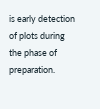is early detection of plots during the phase of preparation.